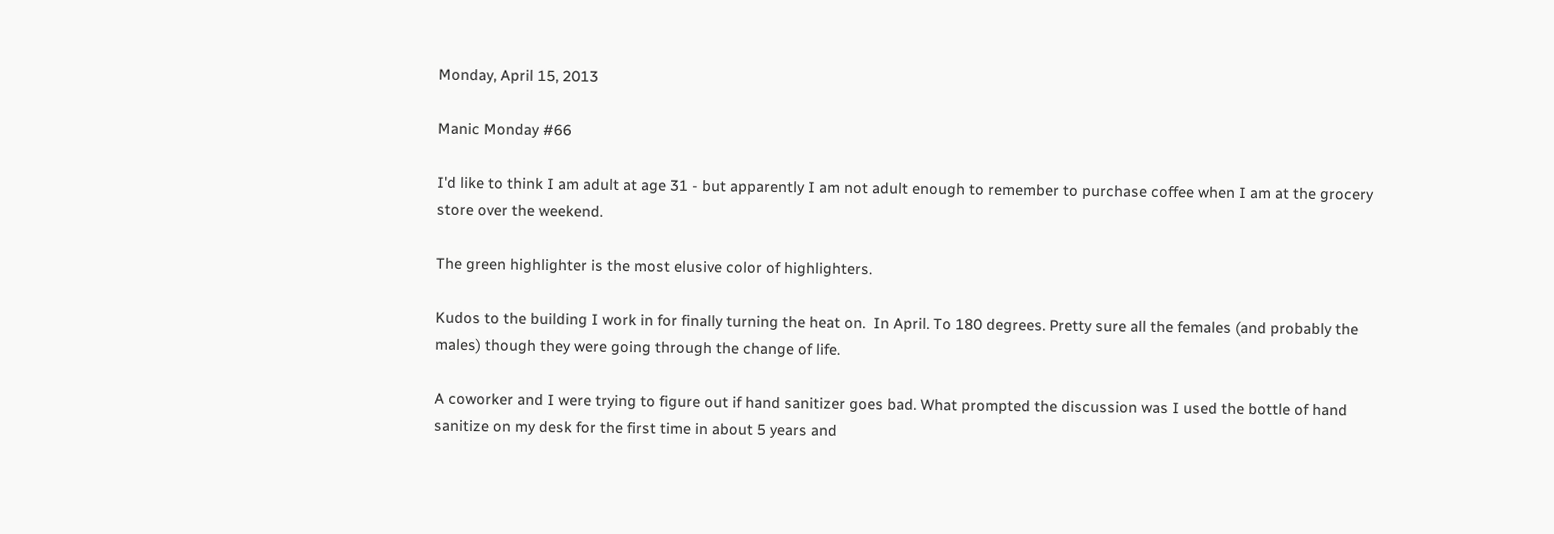Monday, April 15, 2013

Manic Monday #66

I'd like to think I am adult at age 31 - but apparently I am not adult enough to remember to purchase coffee when I am at the grocery store over the weekend.

The green highlighter is the most elusive color of highlighters.

Kudos to the building I work in for finally turning the heat on.  In April. To 180 degrees. Pretty sure all the females (and probably the males) though they were going through the change of life.

A coworker and I were trying to figure out if hand sanitizer goes bad. What prompted the discussion was I used the bottle of hand sanitize on my desk for the first time in about 5 years and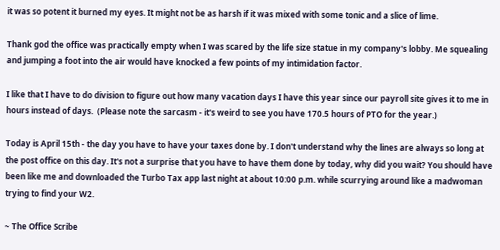it was so potent it burned my eyes. It might not be as harsh if it was mixed with some tonic and a slice of lime.

Thank god the office was practically empty when I was scared by the life size statue in my company's lobby. Me squealing and jumping a foot into the air would have knocked a few points of my intimidation factor.

I like that I have to do division to figure out how many vacation days I have this year since our payroll site gives it to me in hours instead of days.  (Please note the sarcasm - it's weird to see you have 170.5 hours of PTO for the year.)

Today is April 15th - the day you have to have your taxes done by. I don't understand why the lines are always so long at the post office on this day. It's not a surprise that you have to have them done by today, why did you wait? You should have been like me and downloaded the Turbo Tax app last night at about 10:00 p.m. while scurrying around like a madwoman trying to find your W2.

~ The Office Scribe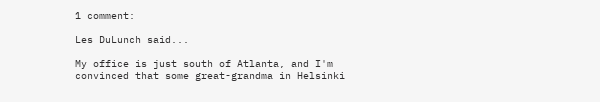1 comment:

Les DuLunch said...

My office is just south of Atlanta, and I'm convinced that some great-grandma in Helsinki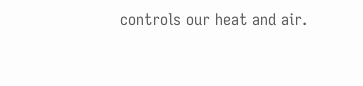controls our heat and air.